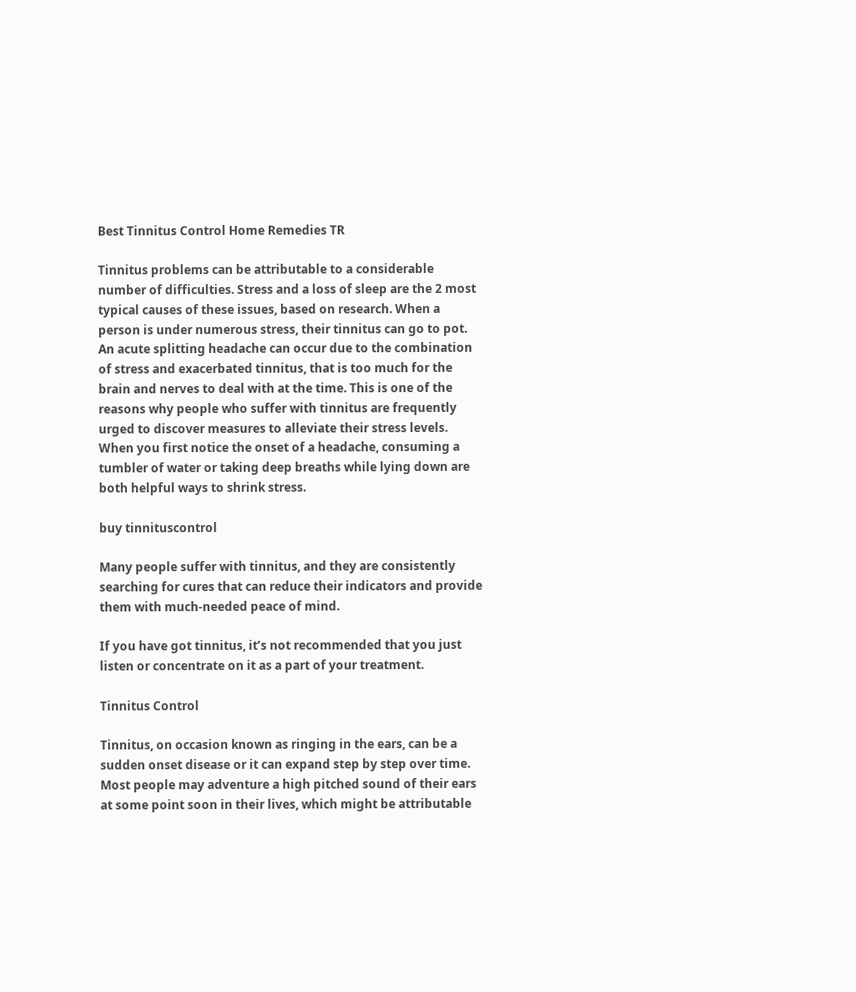Best Tinnitus Control Home Remedies TR

Tinnitus problems can be attributable to a considerable number of difficulties. Stress and a loss of sleep are the 2 most typical causes of these issues, based on research. When a person is under numerous stress, their tinnitus can go to pot. An acute splitting headache can occur due to the combination of stress and exacerbated tinnitus, that is too much for the brain and nerves to deal with at the time. This is one of the reasons why people who suffer with tinnitus are frequently urged to discover measures to alleviate their stress levels. When you first notice the onset of a headache, consuming a tumbler of water or taking deep breaths while lying down are both helpful ways to shrink stress.

buy tinnituscontrol

Many people suffer with tinnitus, and they are consistently searching for cures that can reduce their indicators and provide them with much-needed peace of mind.

If you have got tinnitus, it’s not recommended that you just listen or concentrate on it as a part of your treatment.

Tinnitus Control

Tinnitus, on occasion known as ringing in the ears, can be a sudden onset disease or it can expand step by step over time. Most people may adventure a high pitched sound of their ears at some point soon in their lives, which might be attributable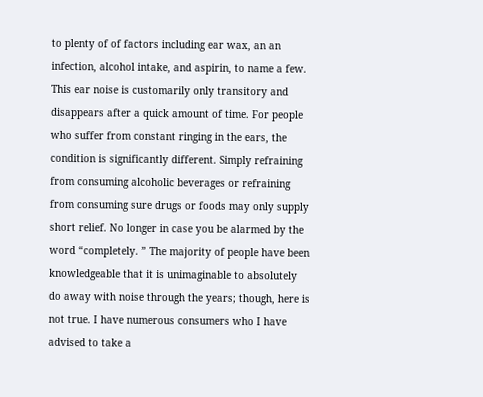to plenty of of factors including ear wax, an an infection, alcohol intake, and aspirin, to name a few. This ear noise is customarily only transitory and disappears after a quick amount of time. For people who suffer from constant ringing in the ears, the condition is significantly different. Simply refraining from consuming alcoholic beverages or refraining from consuming sure drugs or foods may only supply short relief. No longer in case you be alarmed by the word “completely. ” The majority of people have been knowledgeable that it is unimaginable to absolutely do away with noise through the years; though, here is not true. I have numerous consumers who I have advised to take a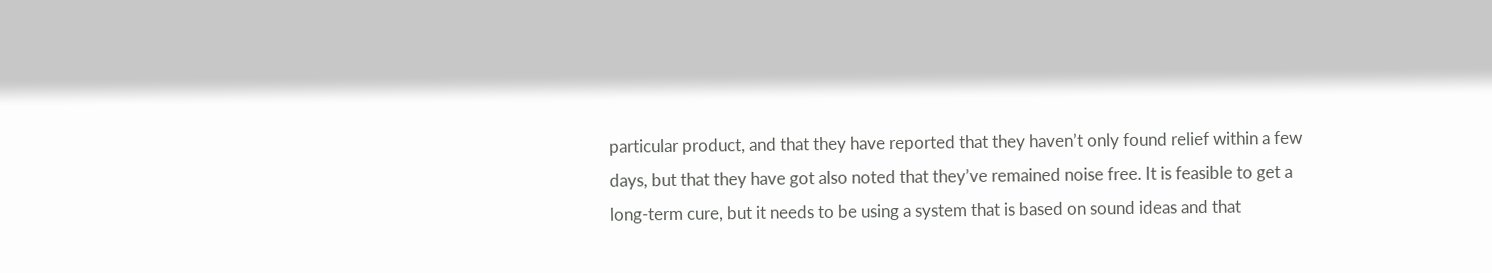particular product, and that they have reported that they haven’t only found relief within a few days, but that they have got also noted that they’ve remained noise free. It is feasible to get a long-term cure, but it needs to be using a system that is based on sound ideas and that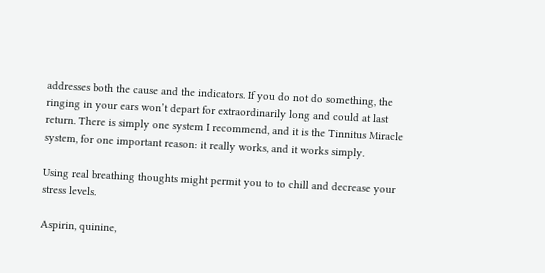addresses both the cause and the indicators. If you do not do something, the ringing in your ears won’t depart for extraordinarily long and could at last return. There is simply one system I recommend, and it is the Tinnitus Miracle system, for one important reason: it really works, and it works simply.

Using real breathing thoughts might permit you to to chill and decrease your stress levels.

Aspirin, quinine,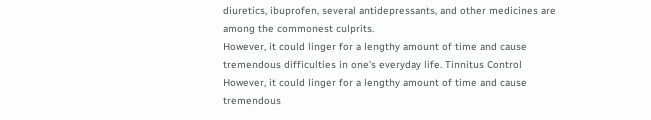diuretics, ibuprofen, several antidepressants, and other medicines are among the commonest culprits.
However, it could linger for a lengthy amount of time and cause tremendous difficulties in one’s everyday life. Tinnitus Control However, it could linger for a lengthy amount of time and cause tremendous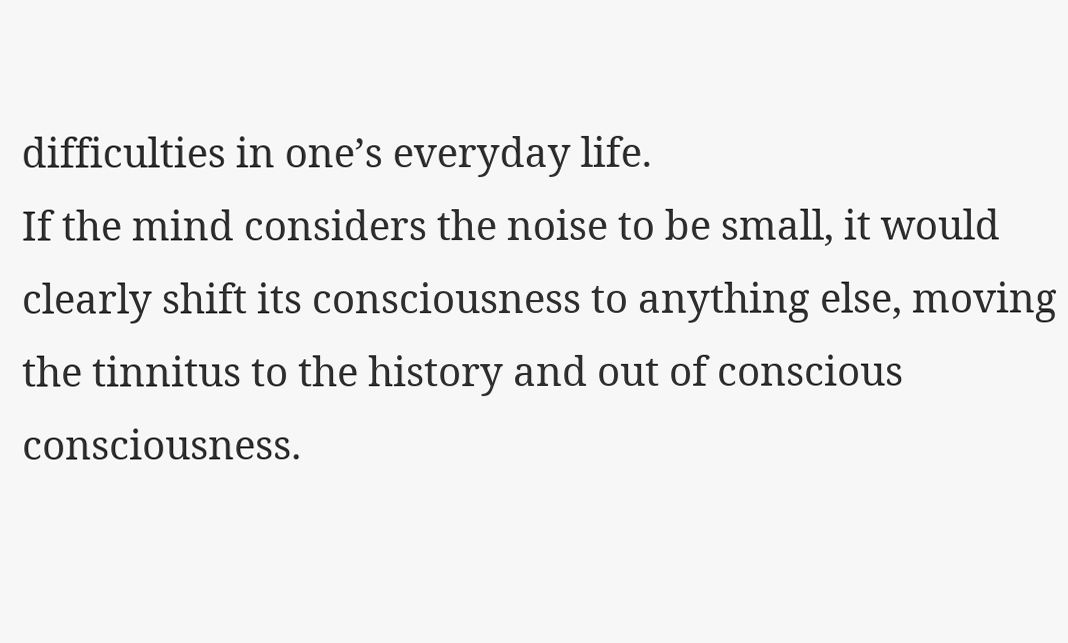difficulties in one’s everyday life.
If the mind considers the noise to be small, it would clearly shift its consciousness to anything else, moving the tinnitus to the history and out of conscious consciousness.